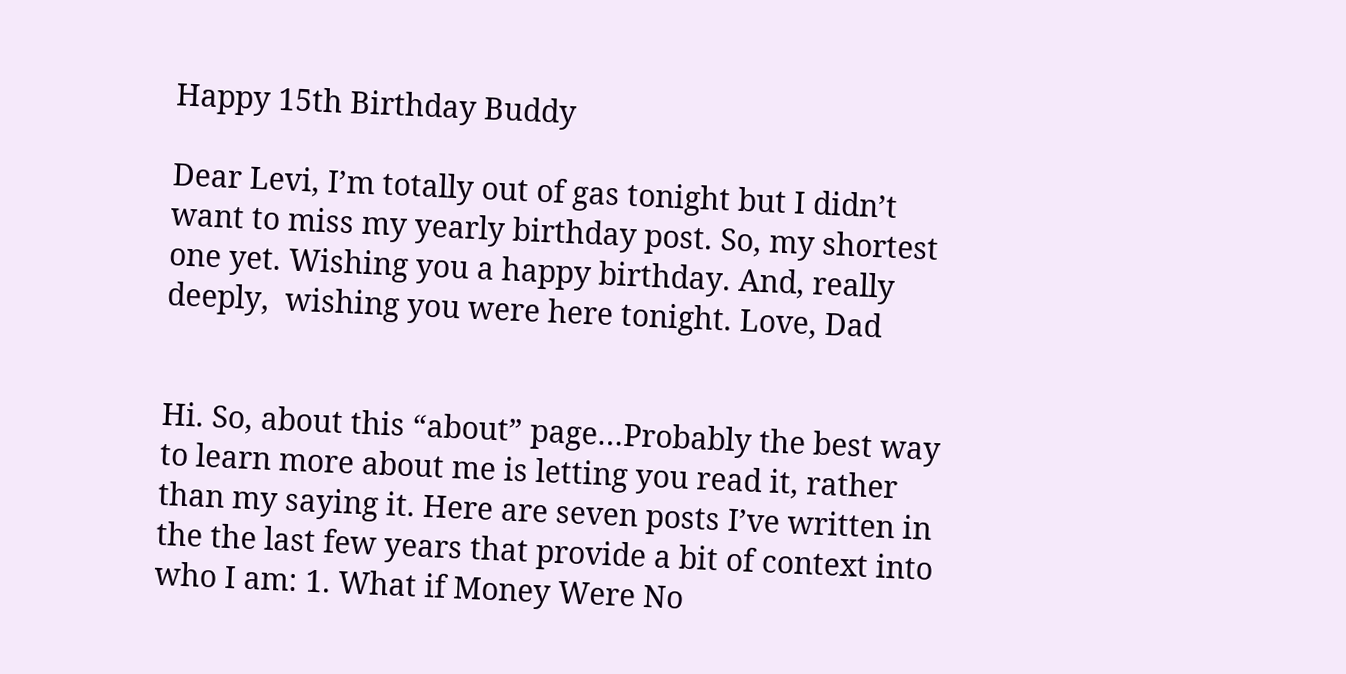Happy 15th Birthday Buddy

Dear Levi, I’m totally out of gas tonight but I didn’t want to miss my yearly birthday post. So, my shortest one yet. Wishing you a happy birthday. And, really deeply,  wishing you were here tonight. Love, Dad


Hi. So, about this “about” page…Probably the best way to learn more about me is letting you read it, rather than my saying it. Here are seven posts I’ve written in the the last few years that provide a bit of context into who I am: 1. What if Money Were No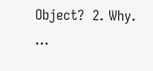Object?  2. Why. …